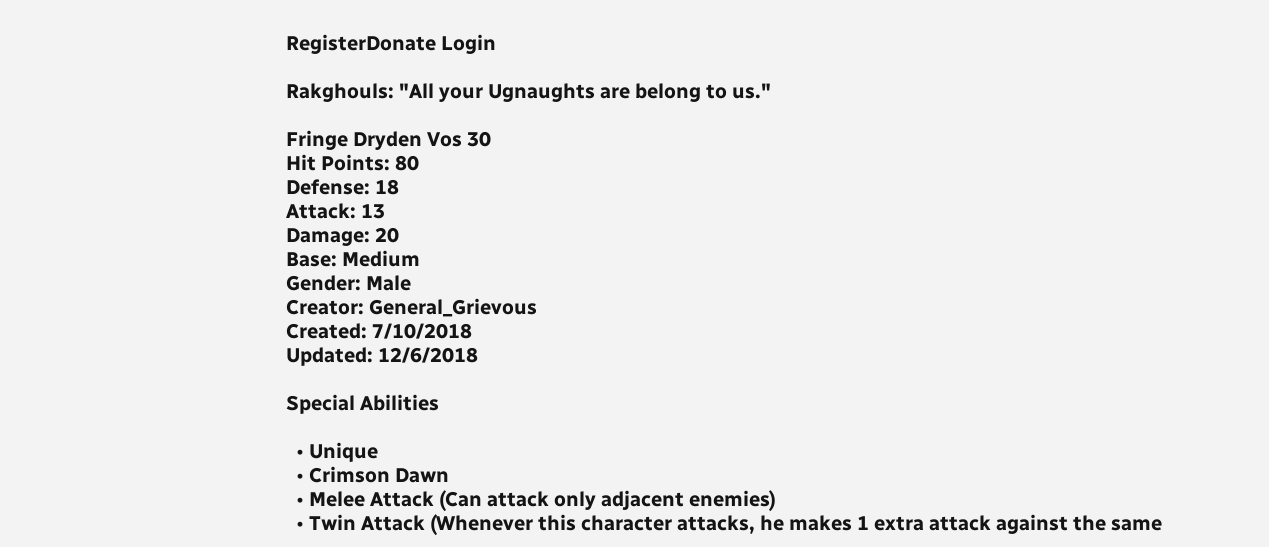RegisterDonate Login

Rakghouls: "All your Ugnaughts are belong to us."

Fringe Dryden Vos 30
Hit Points: 80
Defense: 18
Attack: 13
Damage: 20
Base: Medium
Gender: Male
Creator: General_Grievous
Created: 7/10/2018
Updated: 12/6/2018

Special Abilities

  • Unique
  • Crimson Dawn
  • Melee Attack (Can attack only adjacent enemies)
  • Twin Attack (Whenever this character attacks, he makes 1 extra attack against the same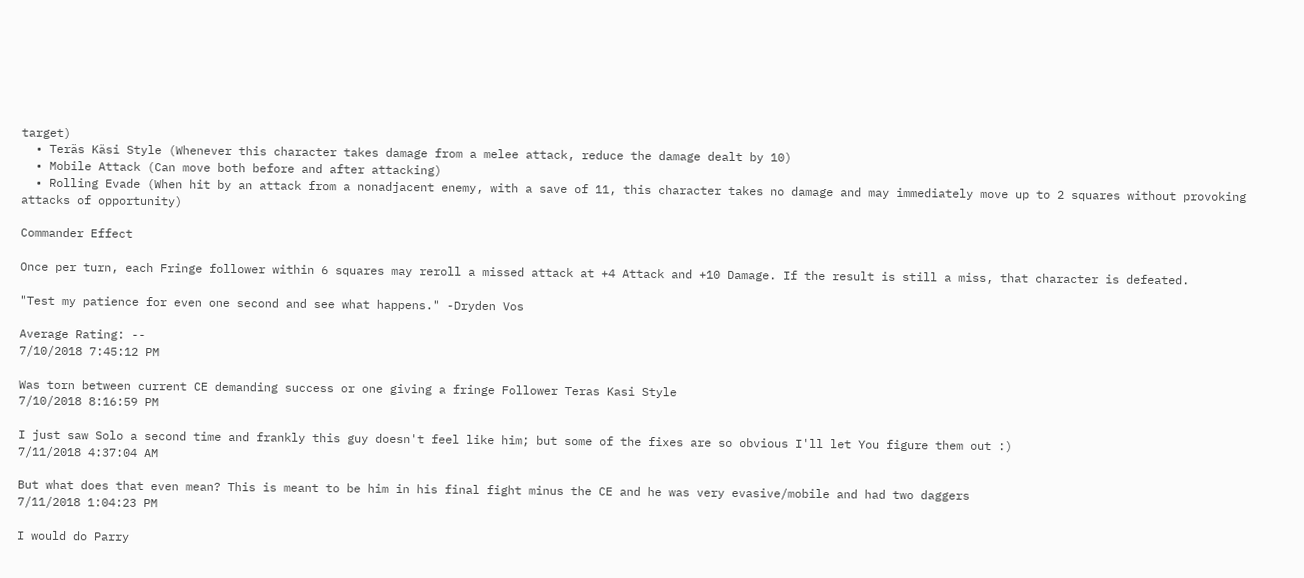target)
  • Teräs Käsi Style (Whenever this character takes damage from a melee attack, reduce the damage dealt by 10)
  • Mobile Attack (Can move both before and after attacking)
  • Rolling Evade (When hit by an attack from a nonadjacent enemy, with a save of 11, this character takes no damage and may immediately move up to 2 squares without provoking attacks of opportunity)

Commander Effect

Once per turn, each Fringe follower within 6 squares may reroll a missed attack at +4 Attack and +10 Damage. If the result is still a miss, that character is defeated.

"Test my patience for even one second and see what happens." -Dryden Vos

Average Rating: --
7/10/2018 7:45:12 PM

Was torn between current CE demanding success or one giving a fringe Follower Teras Kasi Style
7/10/2018 8:16:59 PM

I just saw Solo a second time and frankly this guy doesn't feel like him; but some of the fixes are so obvious I'll let You figure them out :)
7/11/2018 4:37:04 AM

But what does that even mean? This is meant to be him in his final fight minus the CE and he was very evasive/mobile and had two daggers
7/11/2018 1:04:23 PM

I would do Parry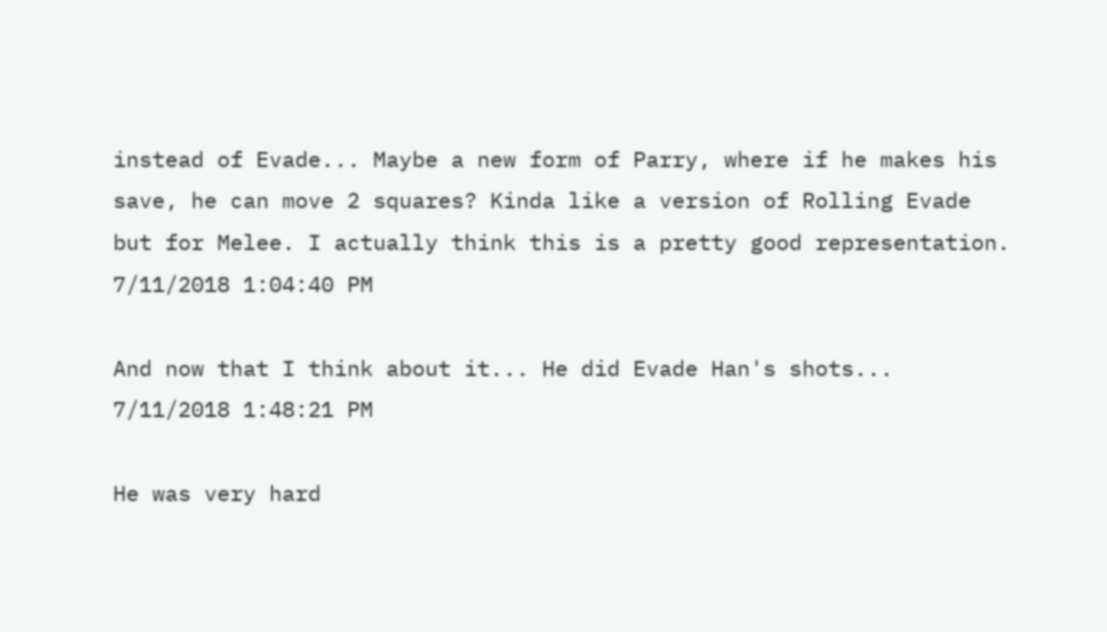instead of Evade... Maybe a new form of Parry, where if he makes his save, he can move 2 squares? Kinda like a version of Rolling Evade but for Melee. I actually think this is a pretty good representation.
7/11/2018 1:04:40 PM

And now that I think about it... He did Evade Han's shots...
7/11/2018 1:48:21 PM

He was very hard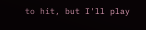to hit, but I'll play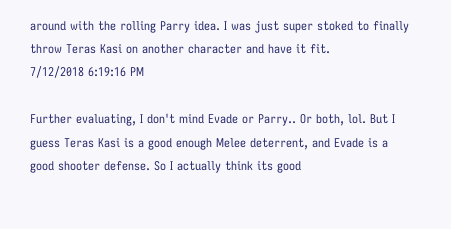around with the rolling Parry idea. I was just super stoked to finally throw Teras Kasi on another character and have it fit.
7/12/2018 6:19:16 PM

Further evaluating, I don't mind Evade or Parry.. Or both, lol. But I guess Teras Kasi is a good enough Melee deterrent, and Evade is a good shooter defense. So I actually think its good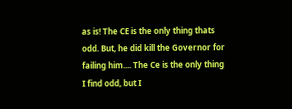as is! The CE is the only thing thats odd. But, he did kill the Governor for failing him.... The Ce is the only thing I find odd, but I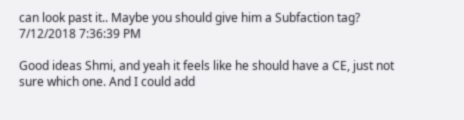can look past it.. Maybe you should give him a Subfaction tag?
7/12/2018 7:36:39 PM

Good ideas Shmi, and yeah it feels like he should have a CE, just not sure which one. And I could add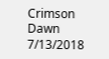Crimson Dawn
7/13/2018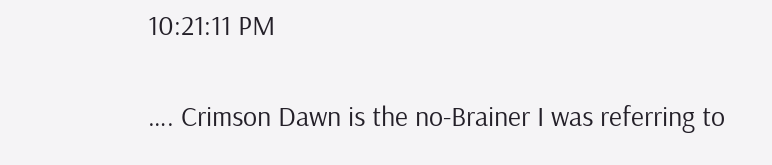10:21:11 PM

…. Crimson Dawn is the no-Brainer I was referring to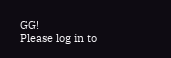GG!
Please log in to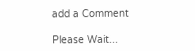add a Comment

Please Wait...